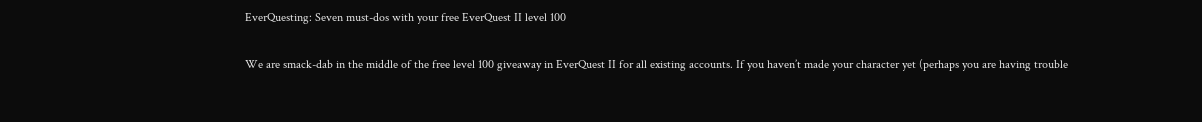EverQuesting: Seven must-dos with your free EverQuest II level 100

We are smack-dab in the middle of the free level 100 giveaway in EverQuest II for all existing accounts. If you haven’t made your character yet (perhaps you are having trouble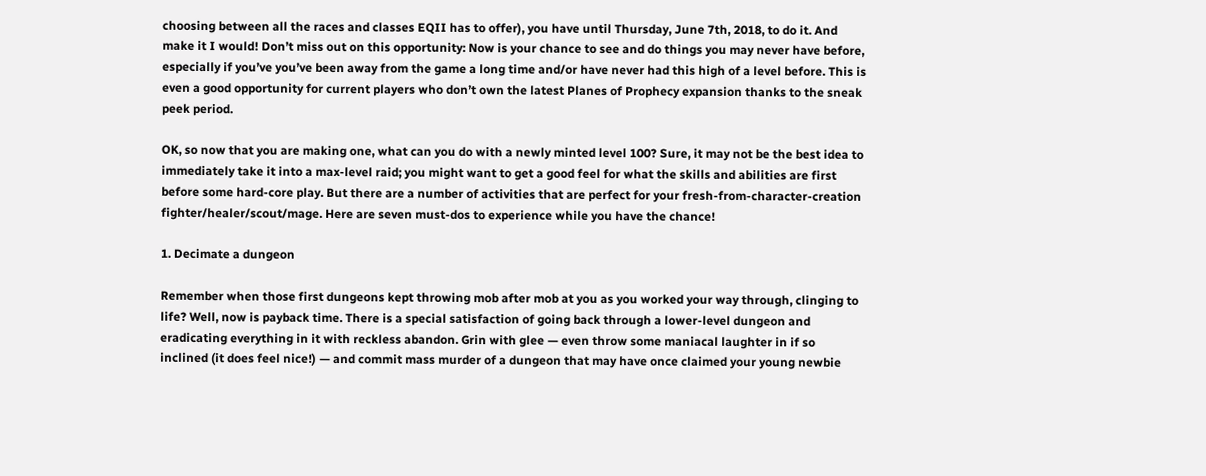choosing between all the races and classes EQII has to offer), you have until Thursday, June 7th, 2018, to do it. And make it I would! Don’t miss out on this opportunity: Now is your chance to see and do things you may never have before, especially if you’ve you’ve been away from the game a long time and/or have never had this high of a level before. This is even a good opportunity for current players who don’t own the latest Planes of Prophecy expansion thanks to the sneak peek period.

OK, so now that you are making one, what can you do with a newly minted level 100? Sure, it may not be the best idea to immediately take it into a max-level raid; you might want to get a good feel for what the skills and abilities are first before some hard-core play. But there are a number of activities that are perfect for your fresh-from-character-creation fighter/healer/scout/mage. Here are seven must-dos to experience while you have the chance!

1. Decimate a dungeon

Remember when those first dungeons kept throwing mob after mob at you as you worked your way through, clinging to life? Well, now is payback time. There is a special satisfaction of going back through a lower-level dungeon and eradicating everything in it with reckless abandon. Grin with glee — even throw some maniacal laughter in if so inclined (it does feel nice!) — and commit mass murder of a dungeon that may have once claimed your young newbie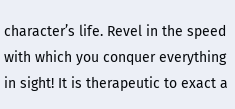character’s life. Revel in the speed with which you conquer everything in sight! It is therapeutic to exact a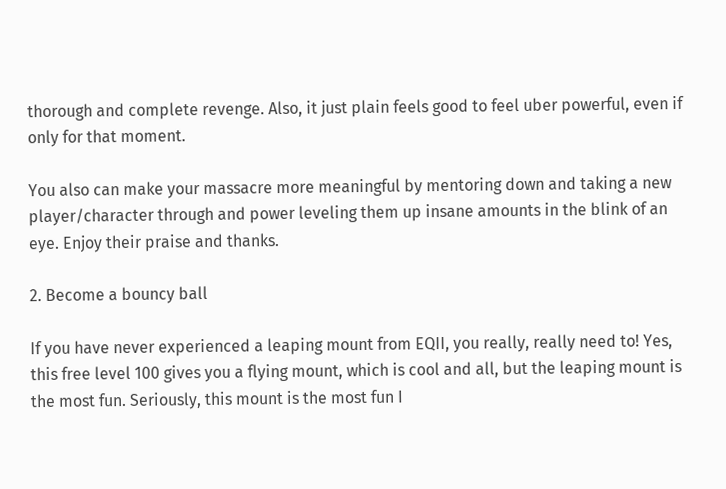thorough and complete revenge. Also, it just plain feels good to feel uber powerful, even if only for that moment.

You also can make your massacre more meaningful by mentoring down and taking a new player/character through and power leveling them up insane amounts in the blink of an eye. Enjoy their praise and thanks.

2. Become a bouncy ball

If you have never experienced a leaping mount from EQII, you really, really need to! Yes, this free level 100 gives you a flying mount, which is cool and all, but the leaping mount is the most fun. Seriously, this mount is the most fun I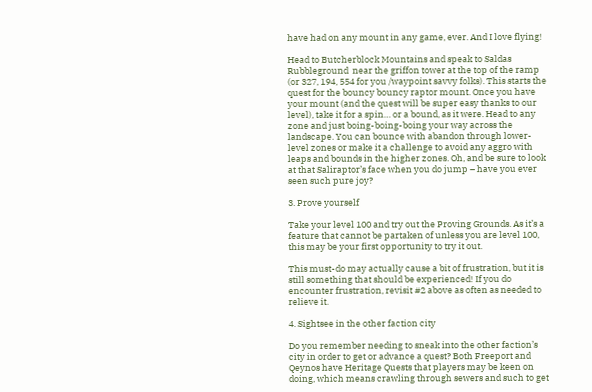have had on any mount in any game, ever. And I love flying!

Head to Butcherblock Mountains and speak to Saldas Rubbleground  near the griffon tower at the top of the ramp (or 327, 194, 554 for you /waypoint savvy folks). This starts the quest for the bouncy bouncy raptor mount. Once you have your mount (and the quest will be super easy thanks to our level), take it for a spin… or a bound, as it were. Head to any zone and just boing-boing-boing your way across the landscape. You can bounce with abandon through lower-level zones or make it a challenge to avoid any aggro with leaps and bounds in the higher zones. Oh, and be sure to look at that Saliraptor’s face when you do jump – have you ever seen such pure joy?

3. Prove yourself

Take your level 100 and try out the Proving Grounds. As it’s a feature that cannot be partaken of unless you are level 100, this may be your first opportunity to try it out.

This must-do may actually cause a bit of frustration, but it is still something that should be experienced! If you do encounter frustration, revisit #2 above as often as needed to relieve it.

4. Sightsee in the other faction city

Do you remember needing to sneak into the other faction’s city in order to get or advance a quest? Both Freeport and Qeynos have Heritage Quests that players may be keen on doing, which means crawling through sewers and such to get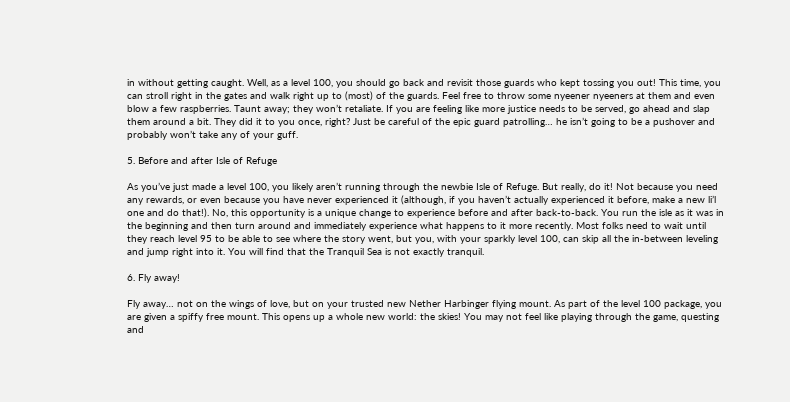in without getting caught. Well, as a level 100, you should go back and revisit those guards who kept tossing you out! This time, you can stroll right in the gates and walk right up to (most) of the guards. Feel free to throw some nyeener nyeeners at them and even blow a few raspberries. Taunt away; they won’t retaliate. If you are feeling like more justice needs to be served, go ahead and slap them around a bit. They did it to you once, right? Just be careful of the epic guard patrolling… he isn’t going to be a pushover and probably won’t take any of your guff.

5. Before and after Isle of Refuge

As you’ve just made a level 100, you likely aren’t running through the newbie Isle of Refuge. But really, do it! Not because you need any rewards, or even because you have never experienced it (although, if you haven’t actually experienced it before, make a new li’l one and do that!). No, this opportunity is a unique change to experience before and after back-to-back. You run the isle as it was in the beginning and then turn around and immediately experience what happens to it more recently. Most folks need to wait until they reach level 95 to be able to see where the story went, but you, with your sparkly level 100, can skip all the in-between leveling and jump right into it. You will find that the Tranquil Sea is not exactly tranquil.

6. Fly away!

Fly away… not on the wings of love, but on your trusted new Nether Harbinger flying mount. As part of the level 100 package, you are given a spiffy free mount. This opens up a whole new world: the skies! You may not feel like playing through the game, questing and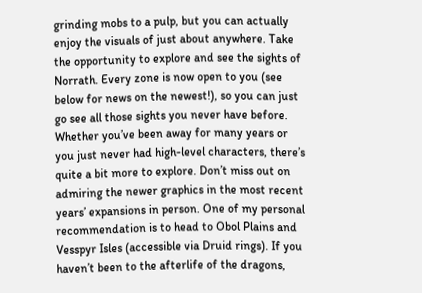grinding mobs to a pulp, but you can actually enjoy the visuals of just about anywhere. Take the opportunity to explore and see the sights of Norrath. Every zone is now open to you (see below for news on the newest!), so you can just go see all those sights you never have before. Whether you’ve been away for many years or you just never had high-level characters, there’s quite a bit more to explore. Don’t miss out on admiring the newer graphics in the most recent years’ expansions in person. One of my personal recommendation is to head to Obol Plains and Vesspyr Isles (accessible via Druid rings). If you haven’t been to the afterlife of the dragons,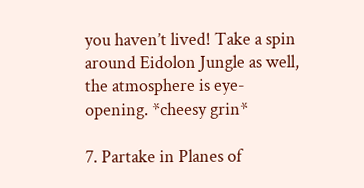you haven’t lived! Take a spin around Eidolon Jungle as well, the atmosphere is eye-opening. *cheesy grin*

7. Partake in Planes of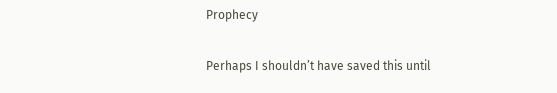Prophecy

Perhaps I shouldn’t have saved this until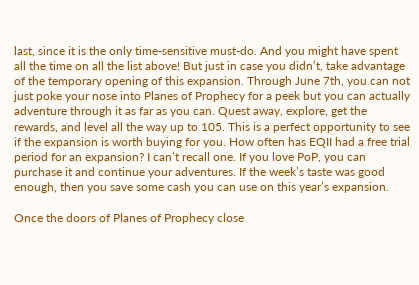last, since it is the only time-sensitive must-do. And you might have spent all the time on all the list above! But just in case you didn’t, take advantage of the temporary opening of this expansion. Through June 7th, you can not just poke your nose into Planes of Prophecy for a peek but you can actually adventure through it as far as you can. Quest away, explore, get the rewards, and level all the way up to 105. This is a perfect opportunity to see if the expansion is worth buying for you. How often has EQII had a free trial period for an expansion? I can’t recall one. If you love PoP, you can purchase it and continue your adventures. If the week’s taste was good enough, then you save some cash you can use on this year’s expansion.

Once the doors of Planes of Prophecy close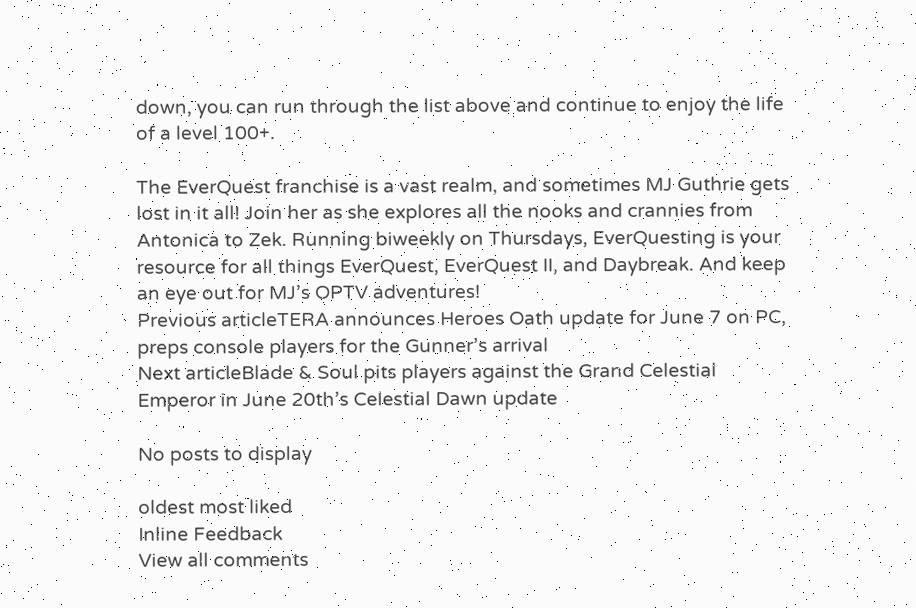down, you can run through the list above and continue to enjoy the life of a level 100+.

The EverQuest franchise is a vast realm, and sometimes MJ Guthrie gets lost in it all! Join her as she explores all the nooks and crannies from Antonica to Zek. Running biweekly on Thursdays, EverQuesting is your resource for all things EverQuest, EverQuest II, and Daybreak. And keep an eye out for MJ’s OPTV adventures!
Previous articleTERA announces Heroes Oath update for June 7 on PC, preps console players for the Gunner’s arrival
Next articleBlade & Soul pits players against the Grand Celestial Emperor in June 20th’s Celestial Dawn update

No posts to display

oldest most liked
Inline Feedback
View all comments